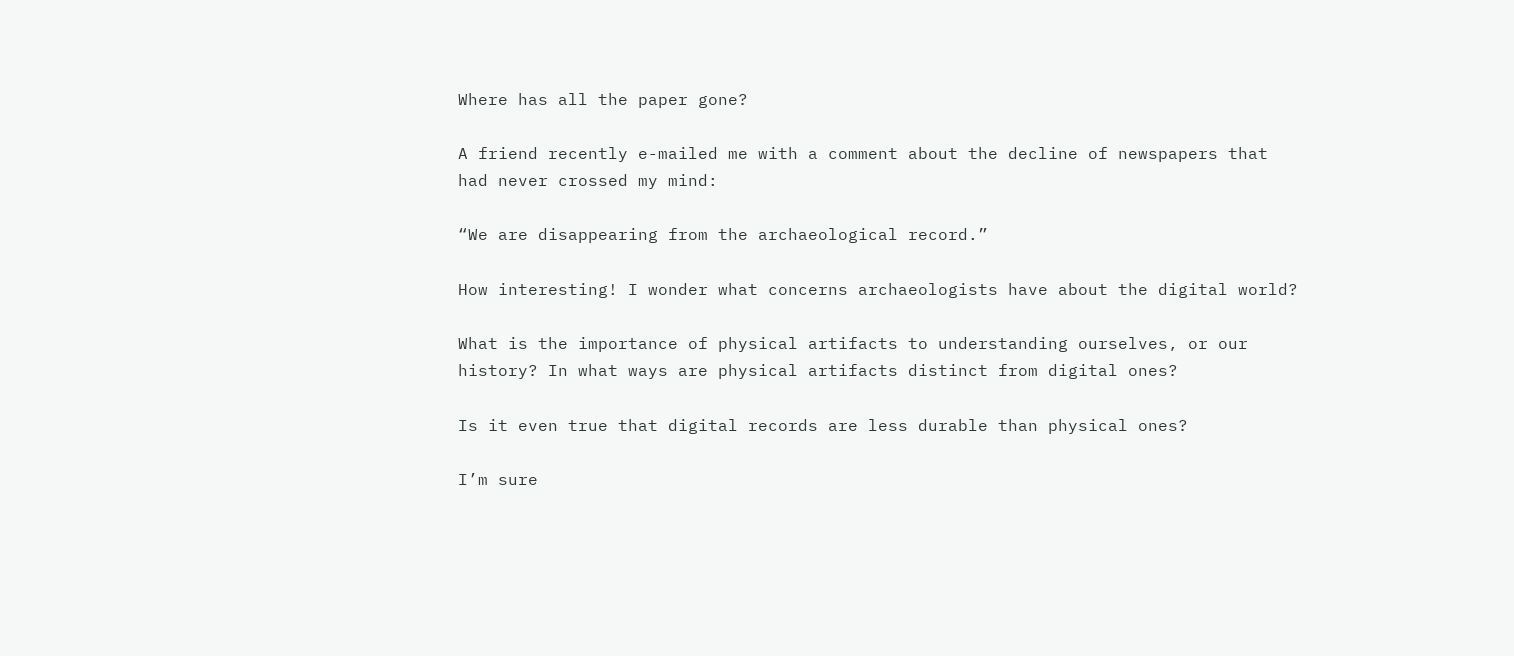Where has all the paper gone?

A friend recently e-mailed me with a comment about the decline of newspapers that had never crossed my mind:

“We are disappearing from the archaeological record.”

How interesting! I wonder what concerns archaeologists have about the digital world?

What is the importance of physical artifacts to understanding ourselves, or our history? In what ways are physical artifacts distinct from digital ones?

Is it even true that digital records are less durable than physical ones?

I’m sure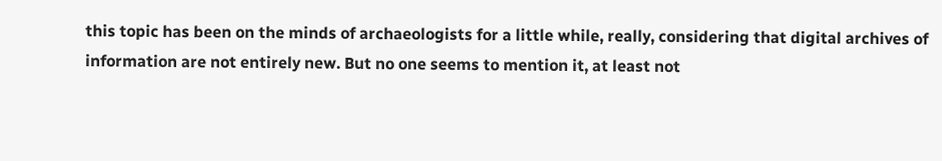this topic has been on the minds of archaeologists for a little while, really, considering that digital archives of information are not entirely new. But no one seems to mention it, at least not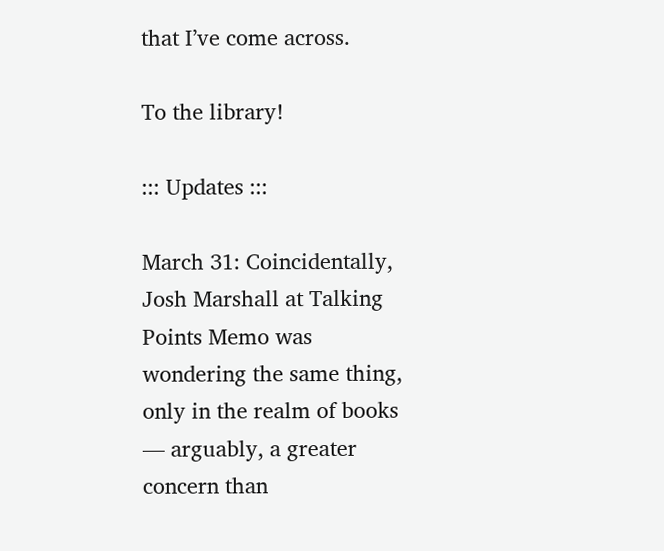that I’ve come across.

To the library!

::: Updates :::

March 31: Coincidentally, Josh Marshall at Talking Points Memo was wondering the same thing, only in the realm of books — arguably, a greater concern than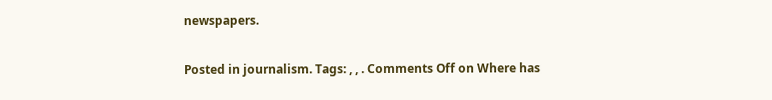newspapers.

Posted in journalism. Tags: , , . Comments Off on Where has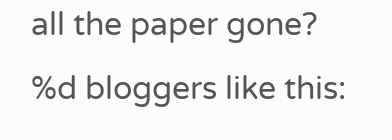all the paper gone?
%d bloggers like this: